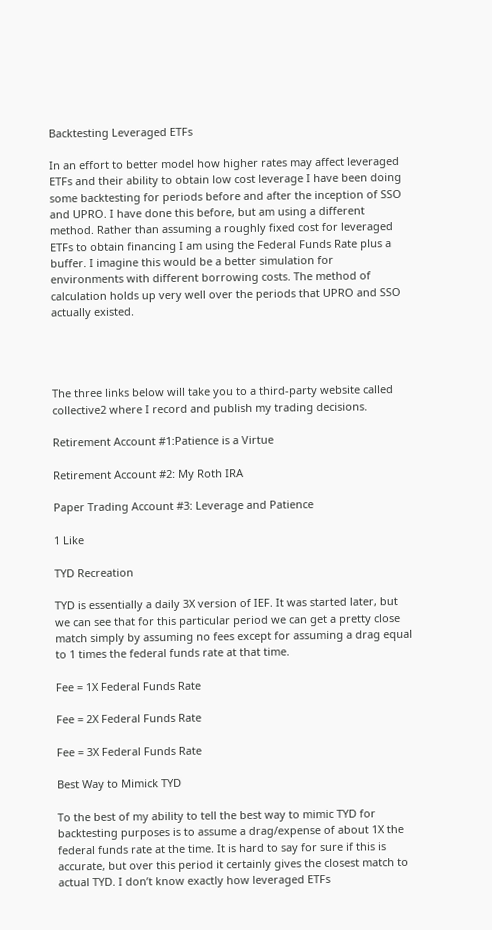Backtesting Leveraged ETFs

In an effort to better model how higher rates may affect leveraged ETFs and their ability to obtain low cost leverage I have been doing some backtesting for periods before and after the inception of SSO and UPRO. I have done this before, but am using a different method. Rather than assuming a roughly fixed cost for leveraged ETFs to obtain financing I am using the Federal Funds Rate plus a buffer. I imagine this would be a better simulation for environments with different borrowing costs. The method of calculation holds up very well over the periods that UPRO and SSO actually existed.




The three links below will take you to a third-party website called collective2 where I record and publish my trading decisions.

Retirement Account #1:Patience is a Virtue

Retirement Account #2: My Roth IRA

Paper Trading Account #3: Leverage and Patience

1 Like

TYD Recreation

TYD is essentially a daily 3X version of IEF. It was started later, but we can see that for this particular period we can get a pretty close match simply by assuming no fees except for assuming a drag equal to 1 times the federal funds rate at that time.

Fee = 1X Federal Funds Rate

Fee = 2X Federal Funds Rate

Fee = 3X Federal Funds Rate

Best Way to Mimick TYD

To the best of my ability to tell the best way to mimic TYD for backtesting purposes is to assume a drag/expense of about 1X the federal funds rate at the time. It is hard to say for sure if this is accurate, but over this period it certainly gives the closest match to actual TYD. I don’t know exactly how leveraged ETFs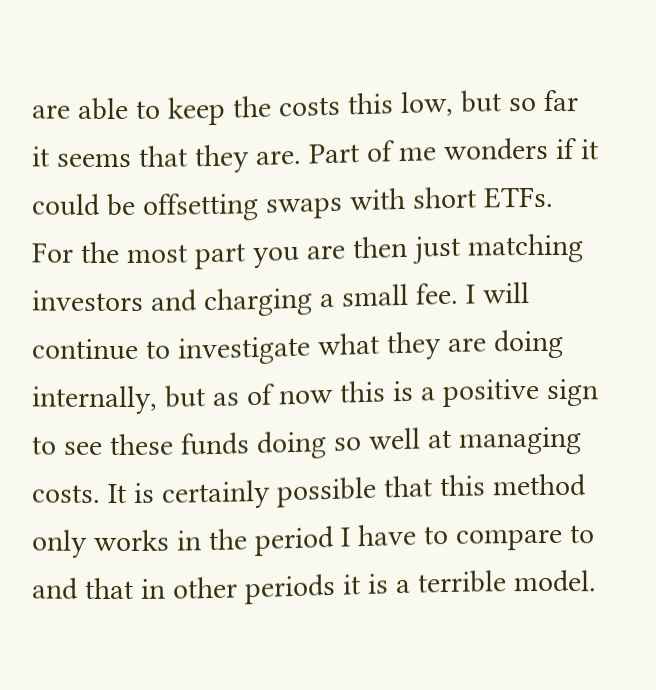are able to keep the costs this low, but so far it seems that they are. Part of me wonders if it could be offsetting swaps with short ETFs. For the most part you are then just matching investors and charging a small fee. I will continue to investigate what they are doing internally, but as of now this is a positive sign to see these funds doing so well at managing costs. It is certainly possible that this method only works in the period I have to compare to and that in other periods it is a terrible model.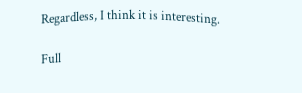Regardless, I think it is interesting.

Full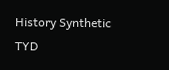History Synthetic TYD